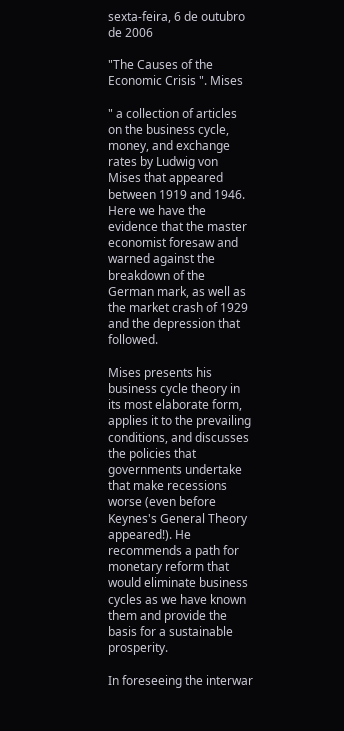sexta-feira, 6 de outubro de 2006

"The Causes of the Economic Crisis ". Mises

" a collection of articles on the business cycle, money, and exchange rates by Ludwig von Mises that appeared between 1919 and 1946. Here we have the evidence that the master economist foresaw and warned against the breakdown of the German mark, as well as the market crash of 1929 and the depression that followed.

Mises presents his business cycle theory in its most elaborate form, applies it to the prevailing conditions, and discusses the policies that governments undertake that make recessions worse (even before Keynes's General Theory appeared!). He recommends a path for monetary reform that would eliminate business cycles as we have known them and provide the basis for a sustainable prosperity.

In foreseeing the interwar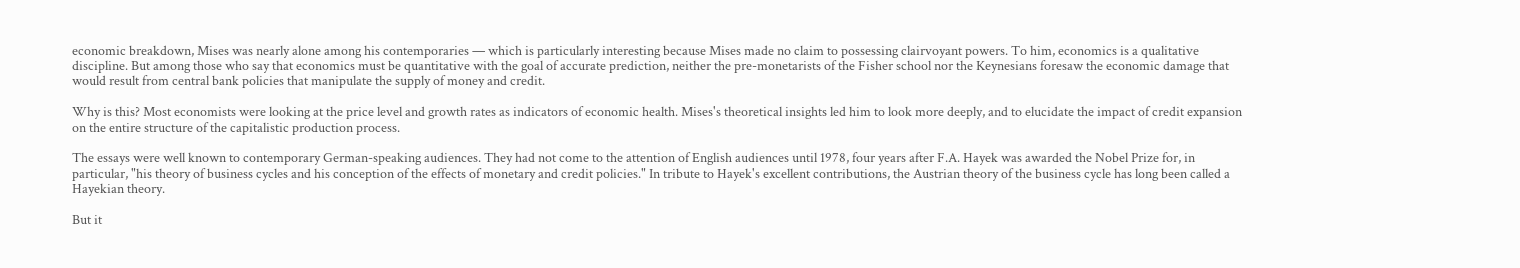economic breakdown, Mises was nearly alone among his contemporaries — which is particularly interesting because Mises made no claim to possessing clairvoyant powers. To him, economics is a qualitative discipline. But among those who say that economics must be quantitative with the goal of accurate prediction, neither the pre-monetarists of the Fisher school nor the Keynesians foresaw the economic damage that would result from central bank policies that manipulate the supply of money and credit.

Why is this? Most economists were looking at the price level and growth rates as indicators of economic health. Mises's theoretical insights led him to look more deeply, and to elucidate the impact of credit expansion on the entire structure of the capitalistic production process.

The essays were well known to contemporary German-speaking audiences. They had not come to the attention of English audiences until 1978, four years after F.A. Hayek was awarded the Nobel Prize for, in particular, "his theory of business cycles and his conception of the effects of monetary and credit policies." In tribute to Hayek's excellent contributions, the Austrian theory of the business cycle has long been called a Hayekian theory.

But it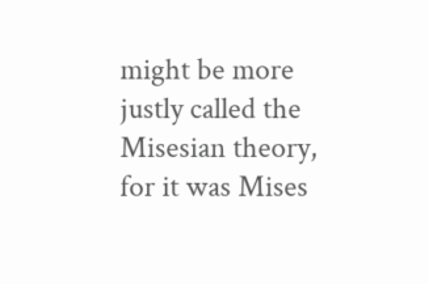might be more justly called the Misesian theory, for it was Mises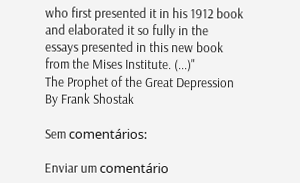who first presented it in his 1912 book and elaborated it so fully in the essays presented in this new book from the Mises Institute. (...)"
The Prophet of the Great Depression
By Frank Shostak

Sem comentários:

Enviar um comentário